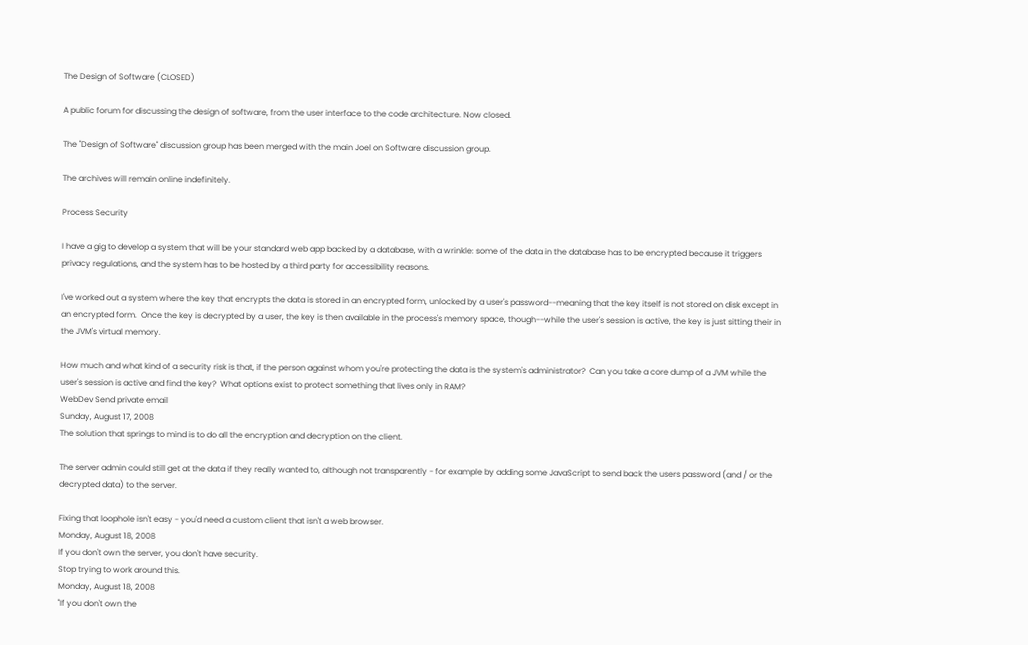The Design of Software (CLOSED)

A public forum for discussing the design of software, from the user interface to the code architecture. Now closed.

The "Design of Software" discussion group has been merged with the main Joel on Software discussion group.

The archives will remain online indefinitely.

Process Security

I have a gig to develop a system that will be your standard web app backed by a database, with a wrinkle: some of the data in the database has to be encrypted because it triggers privacy regulations, and the system has to be hosted by a third party for accessibility reasons.

I've worked out a system where the key that encrypts the data is stored in an encrypted form, unlocked by a user's password--meaning that the key itself is not stored on disk except in an encrypted form.  Once the key is decrypted by a user, the key is then available in the process's memory space, though--while the user's session is active, the key is just sitting their in the JVM's virtual memory.

How much and what kind of a security risk is that, if the person against whom you're protecting the data is the system's administrator?  Can you take a core dump of a JVM while the user's session is active and find the key?  What options exist to protect something that lives only in RAM?
WebDev Send private email
Sunday, August 17, 2008
The solution that springs to mind is to do all the encryption and decryption on the client.

The server admin could still get at the data if they really wanted to, although not transparently - for example by adding some JavaScript to send back the users password (and / or the decrypted data) to the server.

Fixing that loophole isn't easy - you'd need a custom client that isn't a web browser.
Monday, August 18, 2008
If you don't own the server, you don't have security.
Stop trying to work around this.
Monday, August 18, 2008
"If you don't own the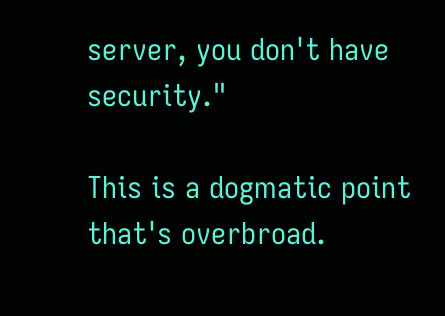server, you don't have security."

This is a dogmatic point that's overbroad.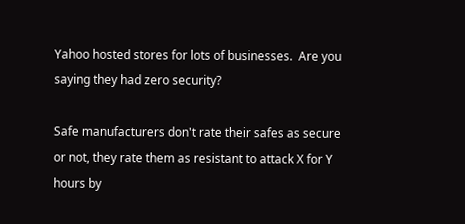Yahoo hosted stores for lots of businesses.  Are you saying they had zero security?

Safe manufacturers don't rate their safes as secure or not, they rate them as resistant to attack X for Y hours by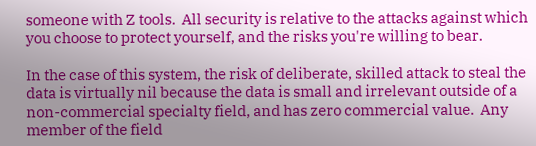someone with Z tools.  All security is relative to the attacks against which you choose to protect yourself, and the risks you're willing to bear.

In the case of this system, the risk of deliberate, skilled attack to steal the data is virtually nil because the data is small and irrelevant outside of a non-commercial specialty field, and has zero commercial value.  Any member of the field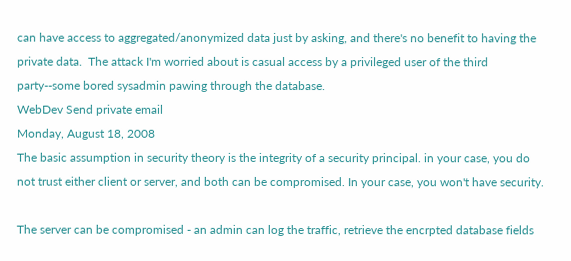can have access to aggregated/anonymized data just by asking, and there's no benefit to having the private data.  The attack I'm worried about is casual access by a privileged user of the third party--some bored sysadmin pawing through the database.
WebDev Send private email
Monday, August 18, 2008
The basic assumption in security theory is the integrity of a security principal. in your case, you do not trust either client or server, and both can be compromised. In your case, you won't have security.

The server can be compromised - an admin can log the traffic, retrieve the encrpted database fields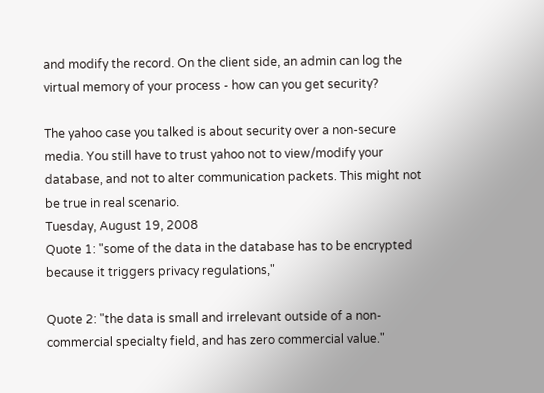and modify the record. On the client side, an admin can log the virtual memory of your process - how can you get security?

The yahoo case you talked is about security over a non-secure media. You still have to trust yahoo not to view/modify your database, and not to alter communication packets. This might not be true in real scenario.
Tuesday, August 19, 2008
Quote 1: "some of the data in the database has to be encrypted because it triggers privacy regulations,"

Quote 2: "the data is small and irrelevant outside of a non-commercial specialty field, and has zero commercial value."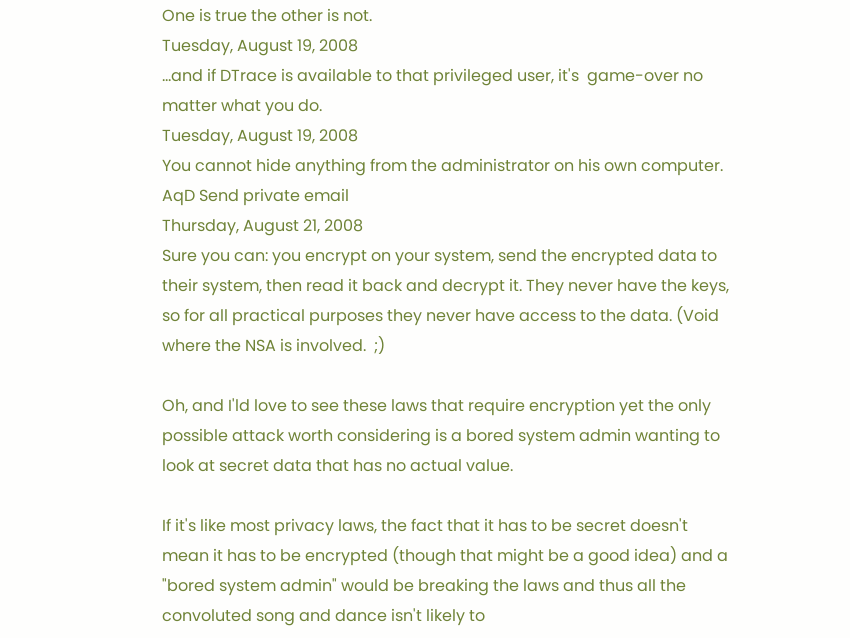One is true the other is not.
Tuesday, August 19, 2008
...and if DTrace is available to that privileged user, it's  game-over no matter what you do.
Tuesday, August 19, 2008
You cannot hide anything from the administrator on his own computer.
AqD Send private email
Thursday, August 21, 2008
Sure you can: you encrypt on your system, send the encrypted data to their system, then read it back and decrypt it. They never have the keys, so for all practical purposes they never have access to the data. (Void where the NSA is involved.  ;)

Oh, and I'ld love to see these laws that require encryption yet the only possible attack worth considering is a bored system admin wanting to look at secret data that has no actual value.

If it's like most privacy laws, the fact that it has to be secret doesn't mean it has to be encrypted (though that might be a good idea) and a "bored system admin" would be breaking the laws and thus all the convoluted song and dance isn't likely to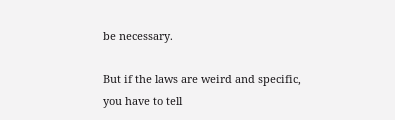be necessary.

But if the laws are weird and specific, you have to tell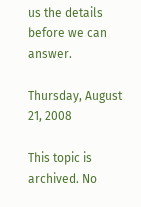us the details before we can answer.

Thursday, August 21, 2008

This topic is archived. No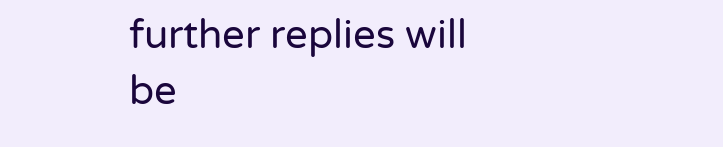further replies will be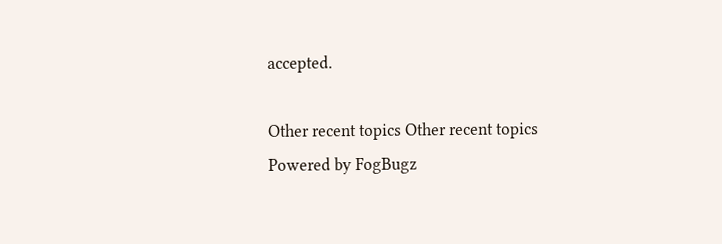accepted.

Other recent topics Other recent topics
Powered by FogBugz